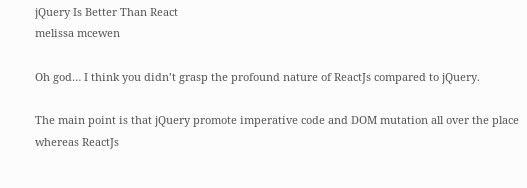jQuery Is Better Than React
melissa mcewen

Oh god… I think you didn’t grasp the profound nature of ReactJs compared to jQuery.

The main point is that jQuery promote imperative code and DOM mutation all over the place whereas ReactJs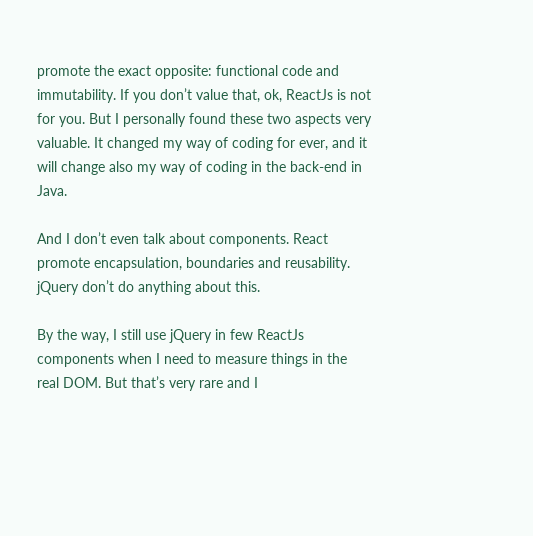promote the exact opposite: functional code and immutability. If you don’t value that, ok, ReactJs is not for you. But I personally found these two aspects very valuable. It changed my way of coding for ever, and it will change also my way of coding in the back-end in Java.

And I don’t even talk about components. React promote encapsulation, boundaries and reusability. jQuery don’t do anything about this.

By the way, I still use jQuery in few ReactJs components when I need to measure things in the real DOM. But that’s very rare and I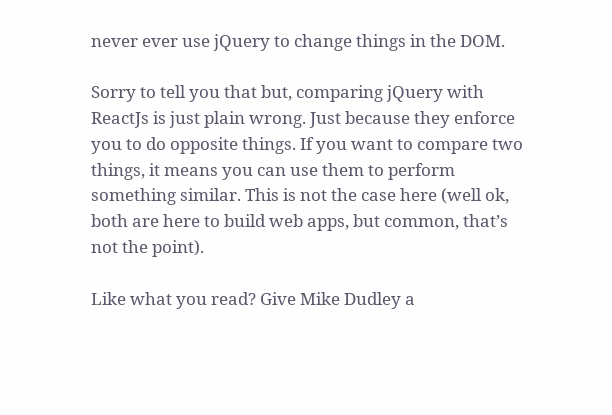never ever use jQuery to change things in the DOM.

Sorry to tell you that but, comparing jQuery with ReactJs is just plain wrong. Just because they enforce you to do opposite things. If you want to compare two things, it means you can use them to perform something similar. This is not the case here (well ok, both are here to build web apps, but common, that’s not the point).

Like what you read? Give Mike Dudley a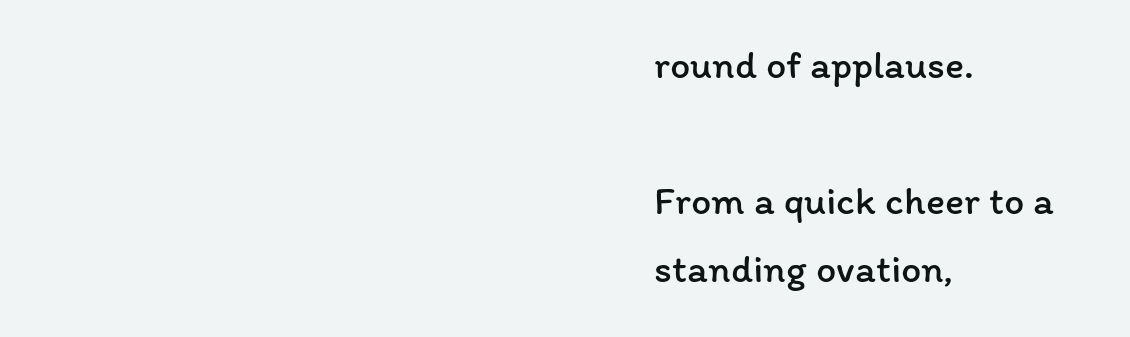round of applause.

From a quick cheer to a standing ovation,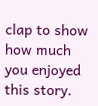clap to show how much you enjoyed this story.